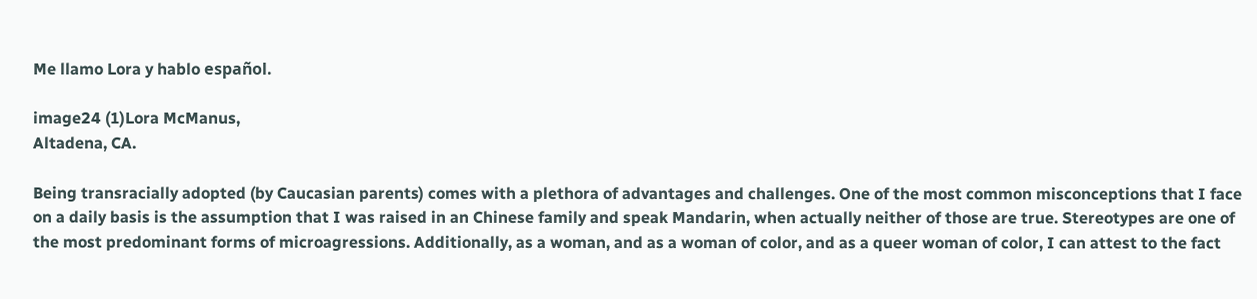Me llamo Lora y hablo español.

image24 (1)Lora McManus,
Altadena, CA.

Being transracially adopted (by Caucasian parents) comes with a plethora of advantages and challenges. One of the most common misconceptions that I face on a daily basis is the assumption that I was raised in an Chinese family and speak Mandarin, when actually neither of those are true. Stereotypes are one of the most predominant forms of microagressions. Additionally, as a woman, and as a woman of color, and as a queer woman of color, I can attest to the fact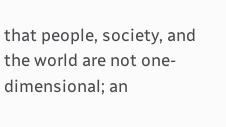that people, society, and the world are not one-dimensional; an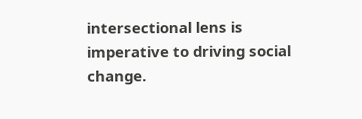intersectional lens is imperative to driving social change.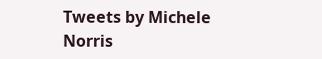Tweets by Michele Norris